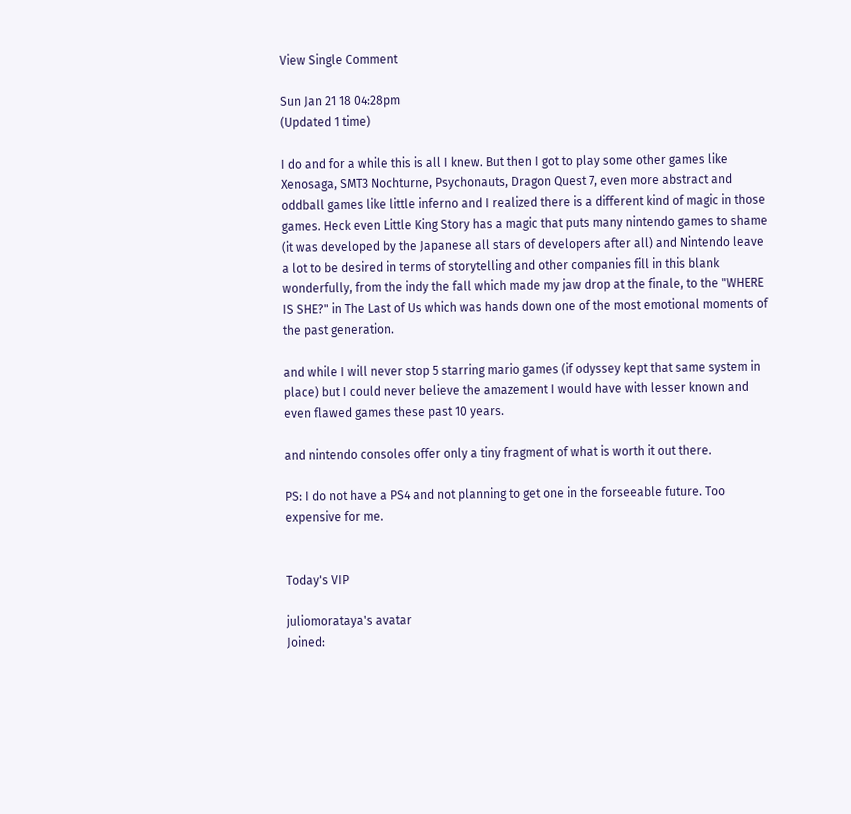View Single Comment

Sun Jan 21 18 04:28pm
(Updated 1 time)

I do and for a while this is all I knew. But then I got to play some other games like Xenosaga, SMT3 Nochturne, Psychonauts, Dragon Quest 7, even more abstract and oddball games like little inferno and I realized there is a different kind of magic in those games. Heck even Little King Story has a magic that puts many nintendo games to shame (it was developed by the Japanese all stars of developers after all) and Nintendo leave a lot to be desired in terms of storytelling and other companies fill in this blank wonderfully, from the indy the fall which made my jaw drop at the finale, to the "WHERE IS SHE?" in The Last of Us which was hands down one of the most emotional moments of the past generation.

and while I will never stop 5 starring mario games (if odyssey kept that same system in place) but I could never believe the amazement I would have with lesser known and even flawed games these past 10 years.

and nintendo consoles offer only a tiny fragment of what is worth it out there.

PS: I do not have a PS4 and not planning to get one in the forseeable future. Too expensive for me.


Today's VIP

juliomorataya's avatar
Joined: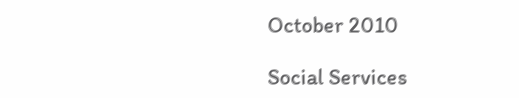October 2010

Social Services